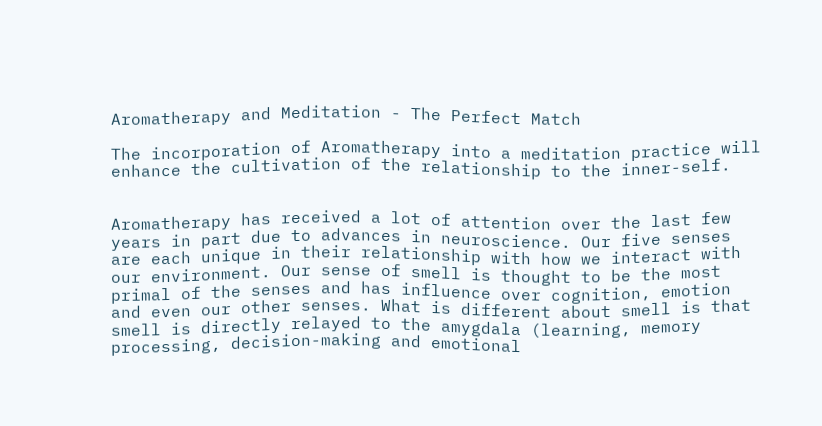Aromatherapy and Meditation - The Perfect Match

The incorporation of Aromatherapy into a meditation practice will enhance the cultivation of the relationship to the inner-self.


Aromatherapy has received a lot of attention over the last few years in part due to advances in neuroscience. Our five senses are each unique in their relationship with how we interact with our environment. Our sense of smell is thought to be the most primal of the senses and has influence over cognition, emotion and even our other senses. What is different about smell is that smell is directly relayed to the amygdala (learning, memory processing, decision-making and emotional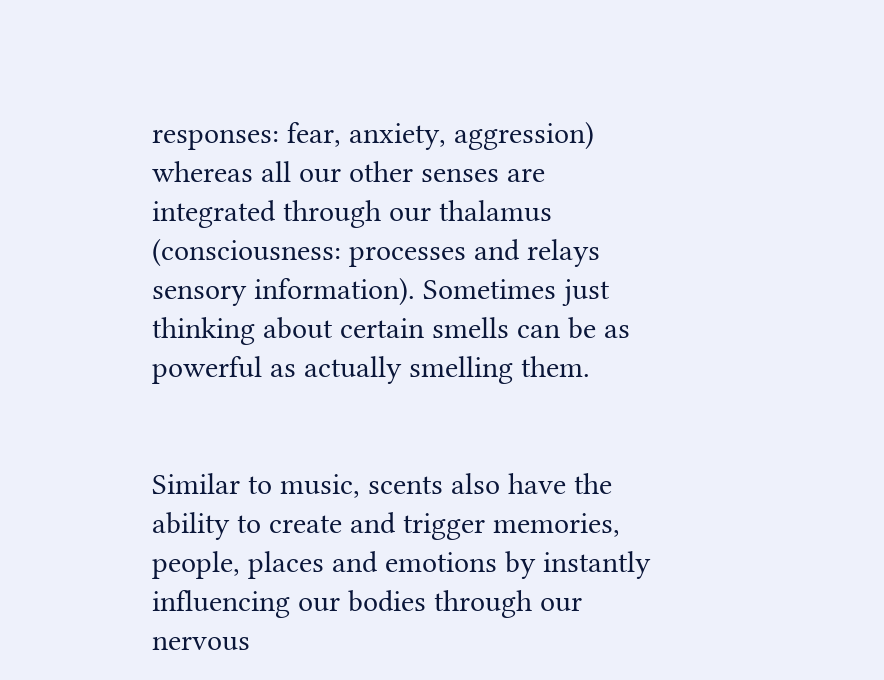responses: fear, anxiety, aggression) whereas all our other senses are integrated through our thalamus (consciousness: processes and relays sensory information). Sometimes just thinking about certain smells can be as powerful as actually smelling them.


Similar to music, scents also have the ability to create and trigger memories, people, places and emotions by instantly influencing our bodies through our nervous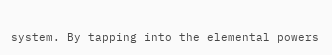system. By tapping into the elemental powers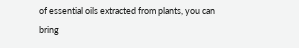of essential oils extracted from plants, you can bring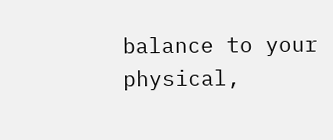balance to your physical,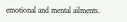emotional and mental ailments.